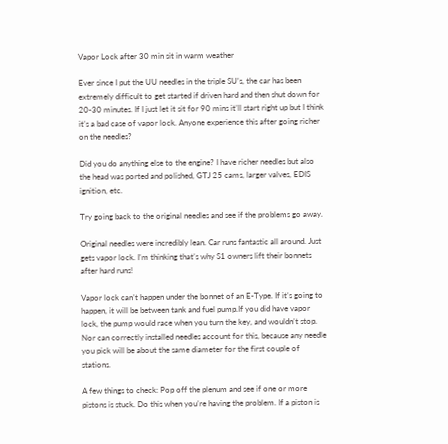Vapor Lock after 30 min sit in warm weather

Ever since I put the UU needles in the triple SU’s, the car has been extremely difficult to get started if driven hard and then shut down for 20-30 minutes. If I just let it sit for 90 mins it’ll start right up but I think it’s a bad case of vapor lock. Anyone experience this after going richer on the needles?

Did you do anything else to the engine? I have richer needles but also the head was ported and polished, GTJ 25 cams, larger valves, EDIS ignition, etc.

Try going back to the original needles and see if the problems go away.

Original needles were incredibly lean. Car runs fantastic all around. Just gets vapor lock. I’m thinking that’s why S1 owners lift their bonnets after hard runs!

Vapor lock can’t happen under the bonnet of an E-Type. If it’s going to happen, it will be between tank and fuel pump.If you did have vapor lock, the pump would race when you turn the key, and wouldn’t stop. Nor can correctly installed needles account for this, because any needle you pick will be about the same diameter for the first couple of stations.

A few things to check: Pop off the plenum and see if one or more pistons is stuck. Do this when you’re having the problem. If a piston is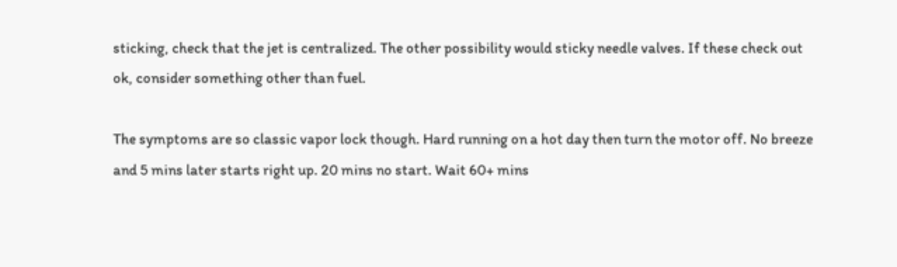sticking, check that the jet is centralized. The other possibility would sticky needle valves. If these check out ok, consider something other than fuel.

The symptoms are so classic vapor lock though. Hard running on a hot day then turn the motor off. No breeze and 5 mins later starts right up. 20 mins no start. Wait 60+ mins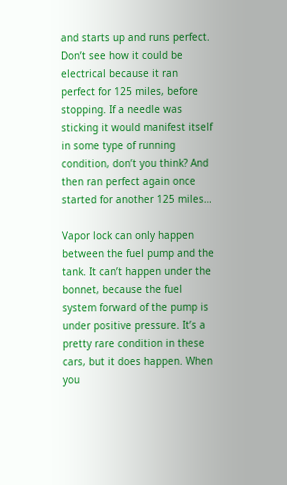and starts up and runs perfect. Don’t see how it could be electrical because it ran perfect for 125 miles, before stopping. If a needle was sticking it would manifest itself in some type of running condition, don’t you think? And then ran perfect again once started for another 125 miles…

Vapor lock can only happen between the fuel pump and the tank. It can’t happen under the bonnet, because the fuel system forward of the pump is under positive pressure. It’s a pretty rare condition in these cars, but it does happen. When you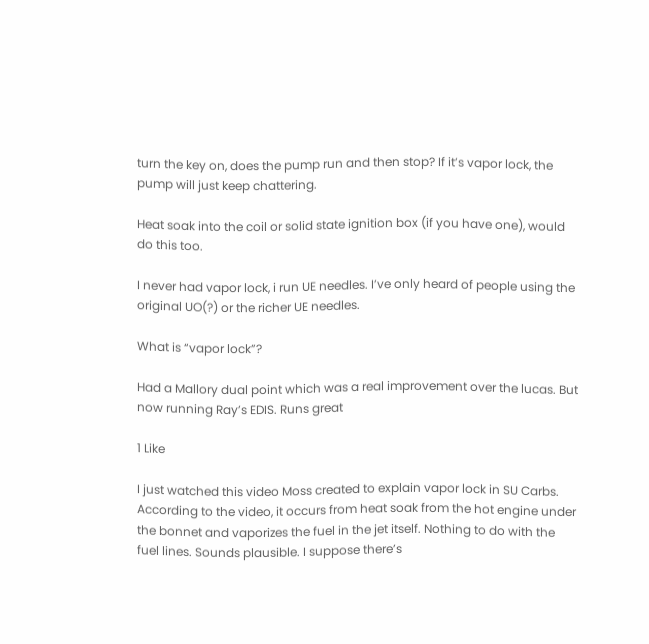turn the key on, does the pump run and then stop? If it’s vapor lock, the pump will just keep chattering.

Heat soak into the coil or solid state ignition box (if you have one), would do this too.

I never had vapor lock, i run UE needles. I’ve only heard of people using the original UO(?) or the richer UE needles.

What is “vapor lock”?

Had a Mallory dual point which was a real improvement over the lucas. But now running Ray’s EDIS. Runs great

1 Like

I just watched this video Moss created to explain vapor lock in SU Carbs. According to the video, it occurs from heat soak from the hot engine under the bonnet and vaporizes the fuel in the jet itself. Nothing to do with the fuel lines. Sounds plausible. I suppose there’s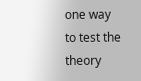one way to test the theory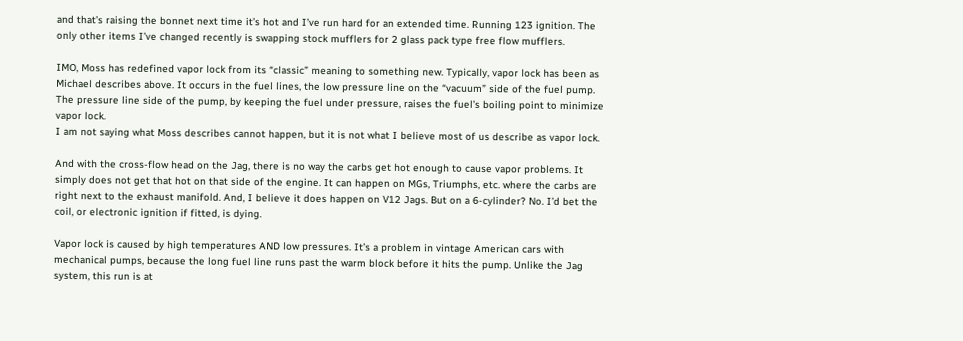and that’s raising the bonnet next time it’s hot and I’ve run hard for an extended time. Running 123 ignition. The only other items I’ve changed recently is swapping stock mufflers for 2 glass pack type free flow mufflers.

IMO, Moss has redefined vapor lock from its “classic” meaning to something new. Typically, vapor lock has been as Michael describes above. It occurs in the fuel lines, the low pressure line on the “vacuum” side of the fuel pump. The pressure line side of the pump, by keeping the fuel under pressure, raises the fuel’s boiling point to minimize vapor lock.
I am not saying what Moss describes cannot happen, but it is not what I believe most of us describe as vapor lock.

And with the cross-flow head on the Jag, there is no way the carbs get hot enough to cause vapor problems. It simply does not get that hot on that side of the engine. It can happen on MGs, Triumphs, etc. where the carbs are right next to the exhaust manifold. And, I believe it does happen on V12 Jags. But on a 6-cylinder? No. I’d bet the coil, or electronic ignition if fitted, is dying.

Vapor lock is caused by high temperatures AND low pressures. It’s a problem in vintage American cars with mechanical pumps, because the long fuel line runs past the warm block before it hits the pump. Unlike the Jag system, this run is at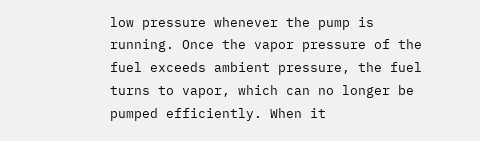low pressure whenever the pump is running. Once the vapor pressure of the fuel exceeds ambient pressure, the fuel turns to vapor, which can no longer be pumped efficiently. When it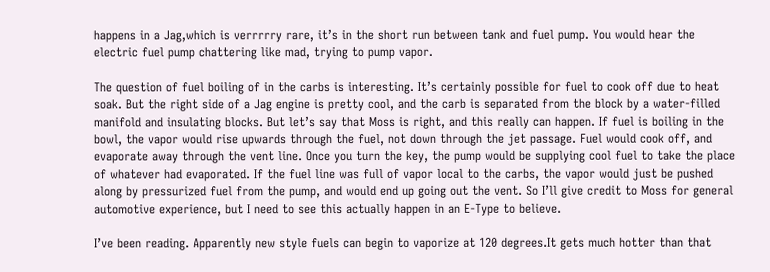happens in a Jag,which is verrrrry rare, it’s in the short run between tank and fuel pump. You would hear the electric fuel pump chattering like mad, trying to pump vapor.

The question of fuel boiling of in the carbs is interesting. It’s certainly possible for fuel to cook off due to heat soak. But the right side of a Jag engine is pretty cool, and the carb is separated from the block by a water-filled manifold and insulating blocks. But let’s say that Moss is right, and this really can happen. If fuel is boiling in the bowl, the vapor would rise upwards through the fuel, not down through the jet passage. Fuel would cook off, and evaporate away through the vent line. Once you turn the key, the pump would be supplying cool fuel to take the place of whatever had evaporated. If the fuel line was full of vapor local to the carbs, the vapor would just be pushed along by pressurized fuel from the pump, and would end up going out the vent. So I’ll give credit to Moss for general automotive experience, but I need to see this actually happen in an E-Type to believe.

I’ve been reading. Apparently new style fuels can begin to vaporize at 120 degrees.It gets much hotter than that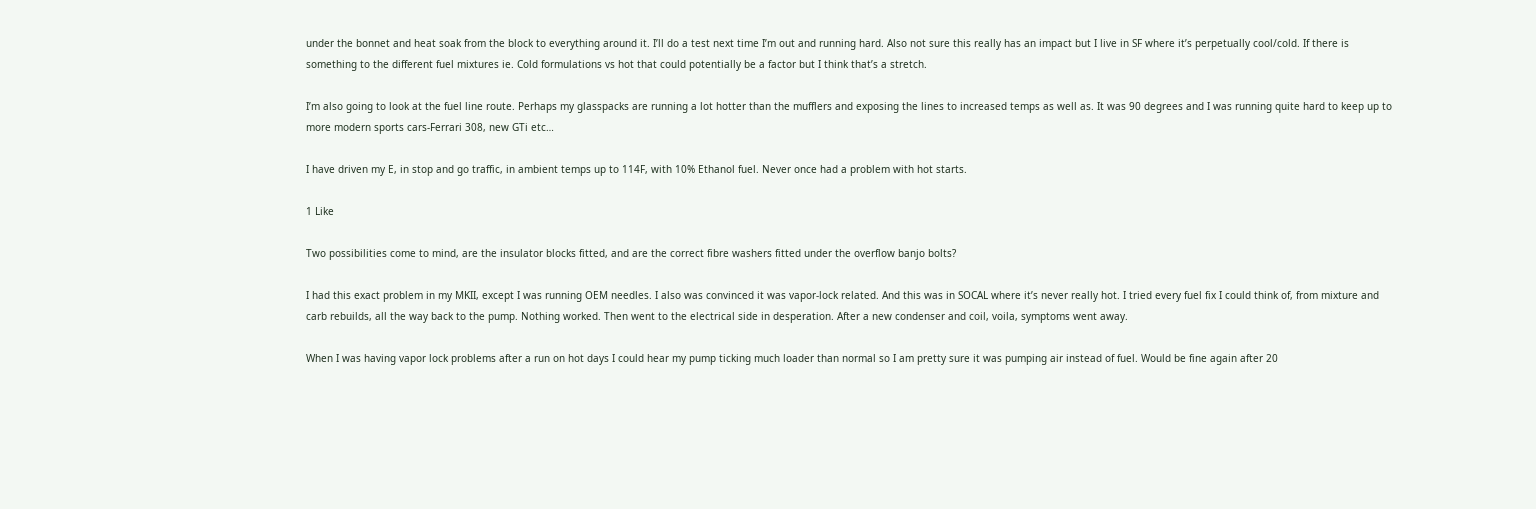under the bonnet and heat soak from the block to everything around it. I’ll do a test next time I’m out and running hard. Also not sure this really has an impact but I live in SF where it’s perpetually cool/cold. If there is something to the different fuel mixtures ie. Cold formulations vs hot that could potentially be a factor but I think that’s a stretch.

I’m also going to look at the fuel line route. Perhaps my glasspacks are running a lot hotter than the mufflers and exposing the lines to increased temps as well as. It was 90 degrees and I was running quite hard to keep up to more modern sports cars-Ferrari 308, new GTi etc…

I have driven my E, in stop and go traffic, in ambient temps up to 114F, with 10% Ethanol fuel. Never once had a problem with hot starts.

1 Like

Two possibilities come to mind, are the insulator blocks fitted, and are the correct fibre washers fitted under the overflow banjo bolts?

I had this exact problem in my MKII, except I was running OEM needles. I also was convinced it was vapor-lock related. And this was in SOCAL where it’s never really hot. I tried every fuel fix I could think of, from mixture and carb rebuilds, all the way back to the pump. Nothing worked. Then went to the electrical side in desperation. After a new condenser and coil, voila, symptoms went away.

When I was having vapor lock problems after a run on hot days I could hear my pump ticking much loader than normal so I am pretty sure it was pumping air instead of fuel. Would be fine again after 20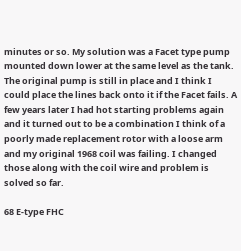minutes or so. My solution was a Facet type pump mounted down lower at the same level as the tank. The original pump is still in place and I think I could place the lines back onto it if the Facet fails. A few years later I had hot starting problems again and it turned out to be a combination I think of a poorly made replacement rotor with a loose arm and my original 1968 coil was failing. I changed those along with the coil wire and problem is solved so far.

68 E-type FHC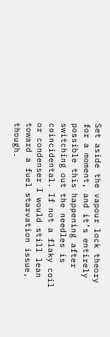Set aside the vapour lock theory for a moment, and it’s entirely possible this happening after switching out the needles is coincidental. If not a flaky coil or condenser I would still lean toward a fuel starvation issue, though.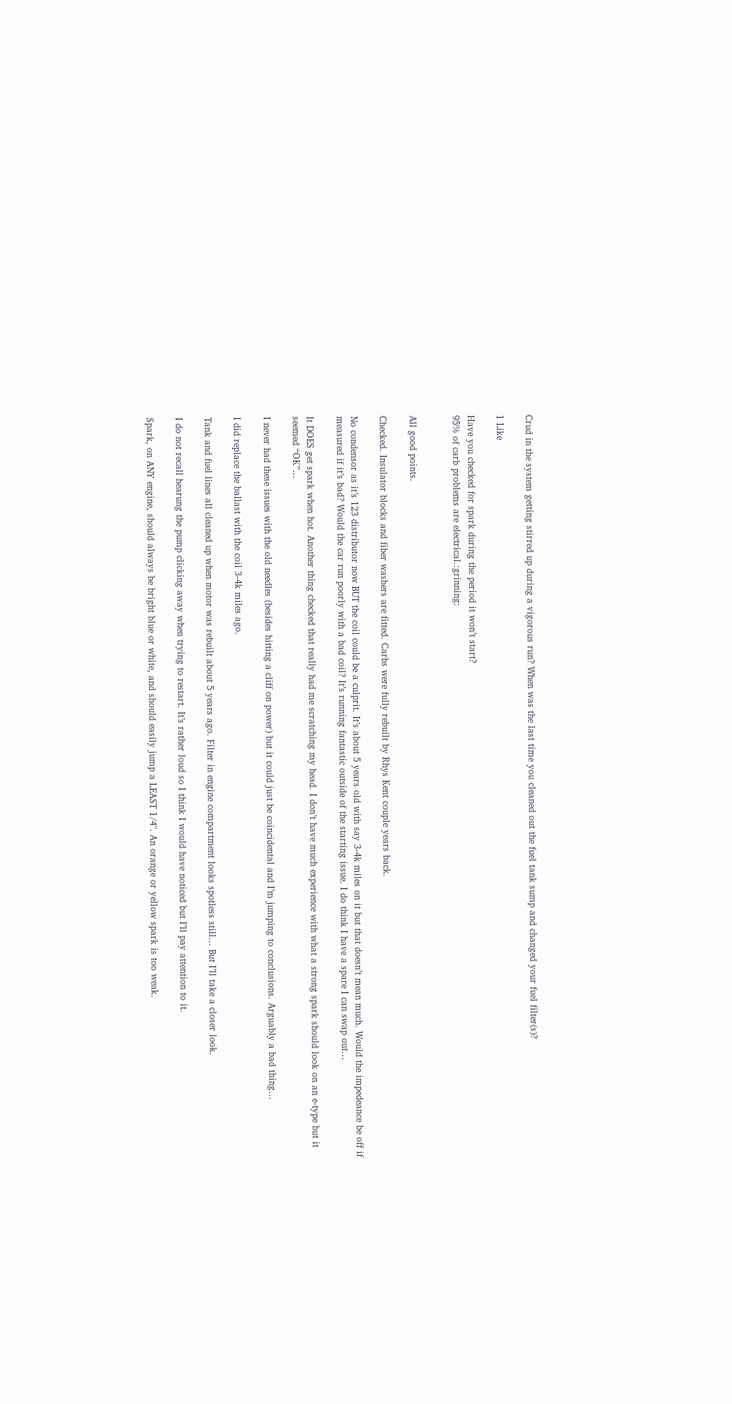Crud in the system getting stirred up during a vigorous run? When was the last time you cleaned out the fuel tank sump and changed your fuel filter(s)?

1 Like

Have you checked for spark during the period it won’t start?
95% of carb problems are electrical.:grinning:


All good points.

Checked. Insulator blocks and fiber washers are fitted. Carbs were fully rebuilt by Rhys Kent couple years back.

No condensor as it’s 123 distributor now BUT the coil could be a culprit. It’s about 5 years old with say 3-4k miles on it but that doesn’t mean much. Would the impedeance be off if measured if it’s bad? Would the car run poorly with a bad coil? It’s running fantastic outside of the starting issue. I do think I have a spare I can swap out…

It DOES get spark when hot. Another thing checked that really had me scratching my head. I don’t have much experience with what a strong spark should look on an e-type but it seemed “OK”…

I never had these issues with the old needles (besides hitting a cliff on power) but it could just be coincidental and I’m jumping to conclusions. Arguably a bad thing…

I did replace the ballast with the coil 3-4k miles ago.

Tank and fuel lines all cleaned up when motor was rebuilt about 5 years ago. Filter in engine compartment looks spotless still… But I’ll take a closer look.

I do not recall hearung the pump clicking away when trying to restart. It’s rather loud so I think I would have noticed but I’ll pay attention to it.

Spark, on ANY engine, should always be bright blue or white, and should easily jump a LEAST 1/4". An orange or yellow spark is too weak.